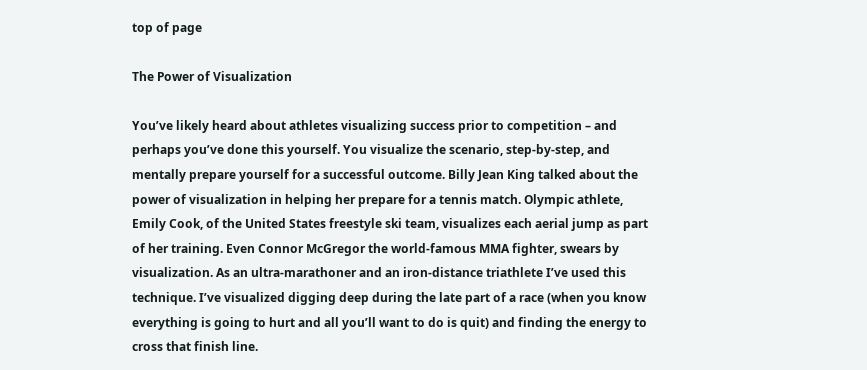top of page

The Power of Visualization

You’ve likely heard about athletes visualizing success prior to competition – and perhaps you’ve done this yourself. You visualize the scenario, step-by-step, and mentally prepare yourself for a successful outcome. Billy Jean King talked about the power of visualization in helping her prepare for a tennis match. Olympic athlete, Emily Cook, of the United States freestyle ski team, visualizes each aerial jump as part of her training. Even Connor McGregor the world-famous MMA fighter, swears by visualization. As an ultra-marathoner and an iron-distance triathlete I’ve used this technique. I’ve visualized digging deep during the late part of a race (when you know everything is going to hurt and all you’ll want to do is quit) and finding the energy to cross that finish line.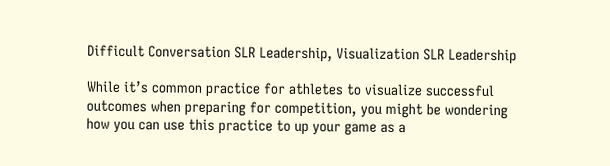Difficult Conversation SLR Leadership, Visualization SLR Leadership

While it’s common practice for athletes to visualize successful outcomes when preparing for competition, you might be wondering how you can use this practice to up your game as a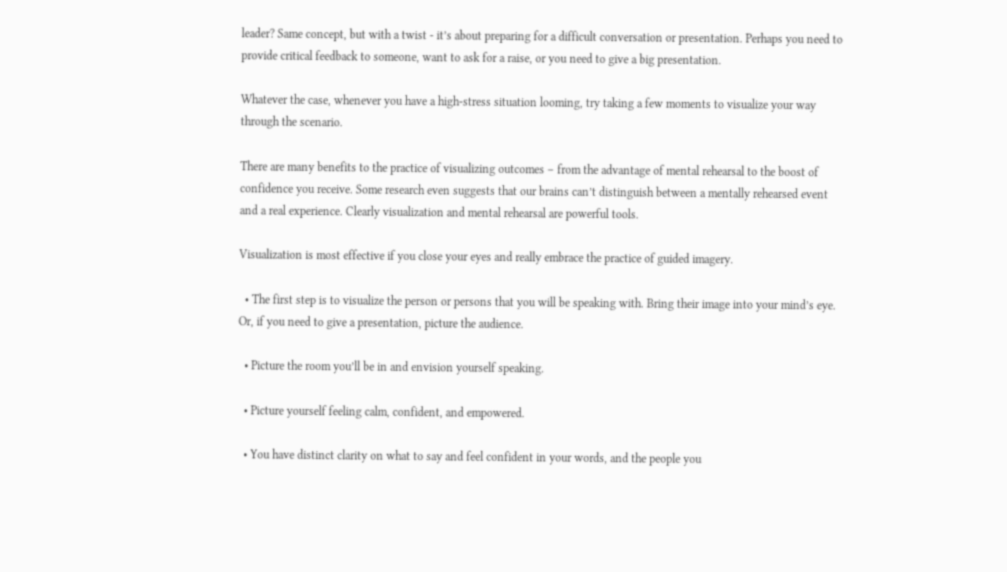leader? Same concept, but with a twist - it’s about preparing for a difficult conversation or presentation. Perhaps you need to provide critical feedback to someone, want to ask for a raise, or you need to give a big presentation.

Whatever the case, whenever you have a high-stress situation looming, try taking a few moments to visualize your way through the scenario.

There are many benefits to the practice of visualizing outcomes – from the advantage of mental rehearsal to the boost of confidence you receive. Some research even suggests that our brains can’t distinguish between a mentally rehearsed event and a real experience. Clearly visualization and mental rehearsal are powerful tools.

Visualization is most effective if you close your eyes and really embrace the practice of guided imagery.

  • The first step is to visualize the person or persons that you will be speaking with. Bring their image into your mind’s eye. Or, if you need to give a presentation, picture the audience.

  • Picture the room you’ll be in and envision yourself speaking.

  • Picture yourself feeling calm, confident, and empowered.

  • You have distinct clarity on what to say and feel confident in your words, and the people you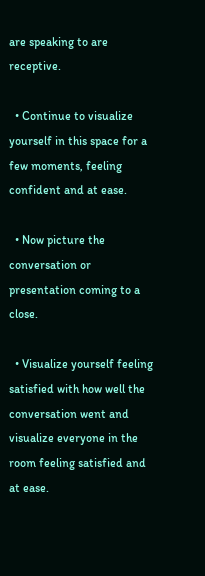are speaking to are receptive.

  • Continue to visualize yourself in this space for a few moments, feeling confident and at ease.

  • Now picture the conversation or presentation coming to a close.

  • Visualize yourself feeling satisfied with how well the conversation went and visualize everyone in the room feeling satisfied and at ease.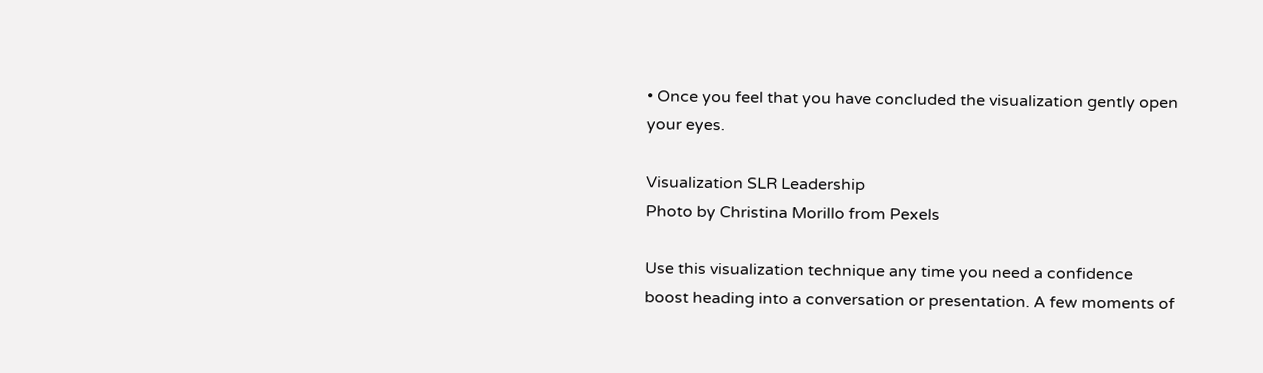• Once you feel that you have concluded the visualization gently open your eyes.

Visualization SLR Leadership
Photo by Christina Morillo from Pexels

Use this visualization technique any time you need a confidence boost heading into a conversation or presentation. A few moments of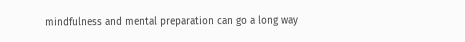mindfulness and mental preparation can go a long way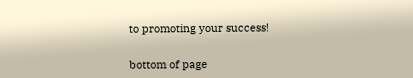to promoting your success!


bottom of page